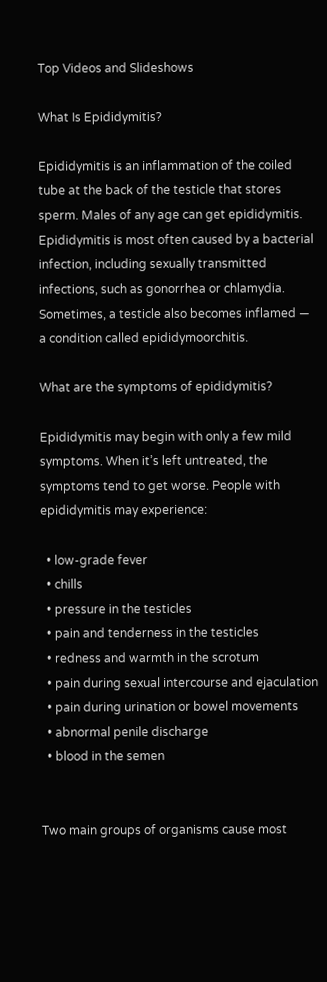Top Videos and Slideshows

What Is Epididymitis?

Epididymitis is an inflammation of the coiled tube at the back of the testicle that stores sperm. Males of any age can get epididymitis. Epididymitis is most often caused by a bacterial infection, including sexually transmitted infections, such as gonorrhea or chlamydia. Sometimes, a testicle also becomes inflamed — a condition called epididymoorchitis.

What are the symptoms of epididymitis?

Epididymitis may begin with only a few mild symptoms. When it’s left untreated, the symptoms tend to get worse. People with epididymitis may experience:

  • low-grade fever
  • chills
  • pressure in the testicles
  • pain and tenderness in the testicles
  • redness and warmth in the scrotum
  • pain during sexual intercourse and ejaculation
  • pain during urination or bowel movements
  • abnormal penile discharge
  • blood in the semen


Two main groups of organisms cause most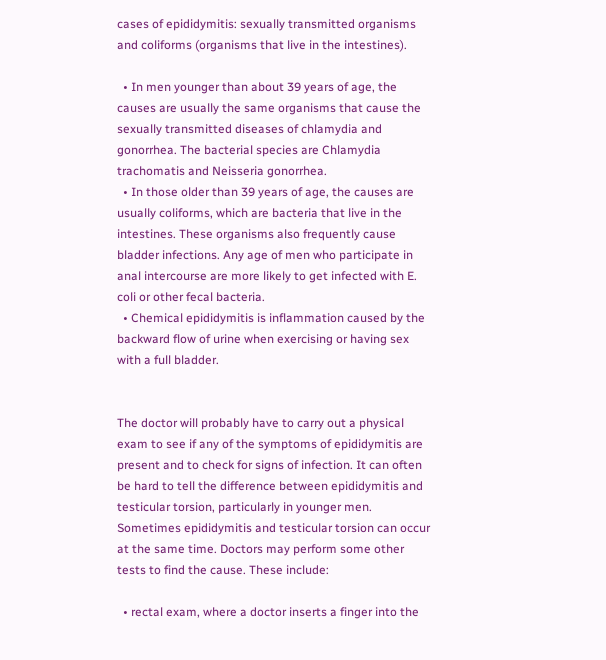cases of epididymitis: sexually transmitted organisms and coliforms (organisms that live in the intestines).

  • In men younger than about 39 years of age, the causes are usually the same organisms that cause the sexually transmitted diseases of chlamydia and gonorrhea. The bacterial species are Chlamydia trachomatis and Neisseria gonorrhea.
  • In those older than 39 years of age, the causes are usually coliforms, which are bacteria that live in the intestines. These organisms also frequently cause bladder infections. Any age of men who participate in anal intercourse are more likely to get infected with E. coli or other fecal bacteria.
  • Chemical epididymitis is inflammation caused by the backward flow of urine when exercising or having sex with a full bladder.


The doctor will probably have to carry out a physical exam to see if any of the symptoms of epididymitis are present and to check for signs of infection. It can often be hard to tell the difference between epididymitis and testicular torsion, particularly in younger men. Sometimes epididymitis and testicular torsion can occur at the same time. Doctors may perform some other tests to find the cause. These include:

  • rectal exam, where a doctor inserts a finger into the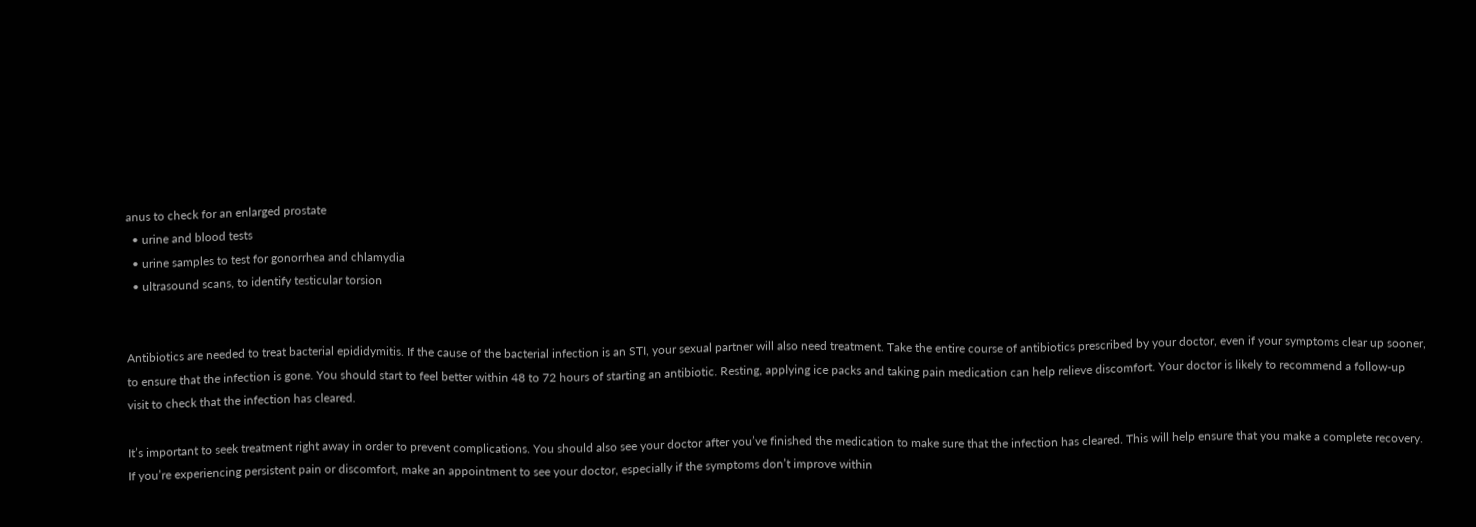anus to check for an enlarged prostate
  • urine and blood tests
  • urine samples to test for gonorrhea and chlamydia
  • ultrasound scans, to identify testicular torsion


Antibiotics are needed to treat bacterial epididymitis. If the cause of the bacterial infection is an STI, your sexual partner will also need treatment. Take the entire course of antibiotics prescribed by your doctor, even if your symptoms clear up sooner, to ensure that the infection is gone. You should start to feel better within 48 to 72 hours of starting an antibiotic. Resting, applying ice packs and taking pain medication can help relieve discomfort. Your doctor is likely to recommend a follow-up visit to check that the infection has cleared.

It’s important to seek treatment right away in order to prevent complications. You should also see your doctor after you’ve finished the medication to make sure that the infection has cleared. This will help ensure that you make a complete recovery. If you’re experiencing persistent pain or discomfort, make an appointment to see your doctor, especially if the symptoms don’t improve within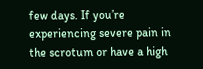few days. If you’re experiencing severe pain in the scrotum or have a high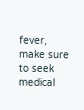fever, make sure to seek medical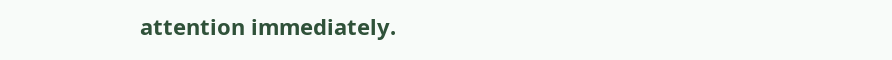attention immediately.